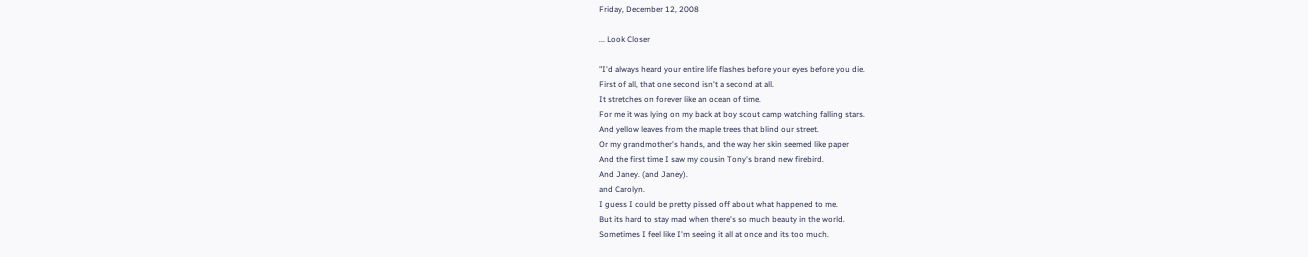Friday, December 12, 2008

... Look Closer

"I'd always heard your entire life flashes before your eyes before you die.
First of all, that one second isn't a second at all.
It stretches on forever like an ocean of time.
For me it was lying on my back at boy scout camp watching falling stars.
And yellow leaves from the maple trees that blind our street.
Or my grandmother's hands, and the way her skin seemed like paper
And the first time I saw my cousin Tony's brand new firebird.
And Janey. (and Janey).
and Carolyn.
I guess I could be pretty pissed off about what happened to me.
But its hard to stay mad when there's so much beauty in the world.
Sometimes I feel like I'm seeing it all at once and its too much.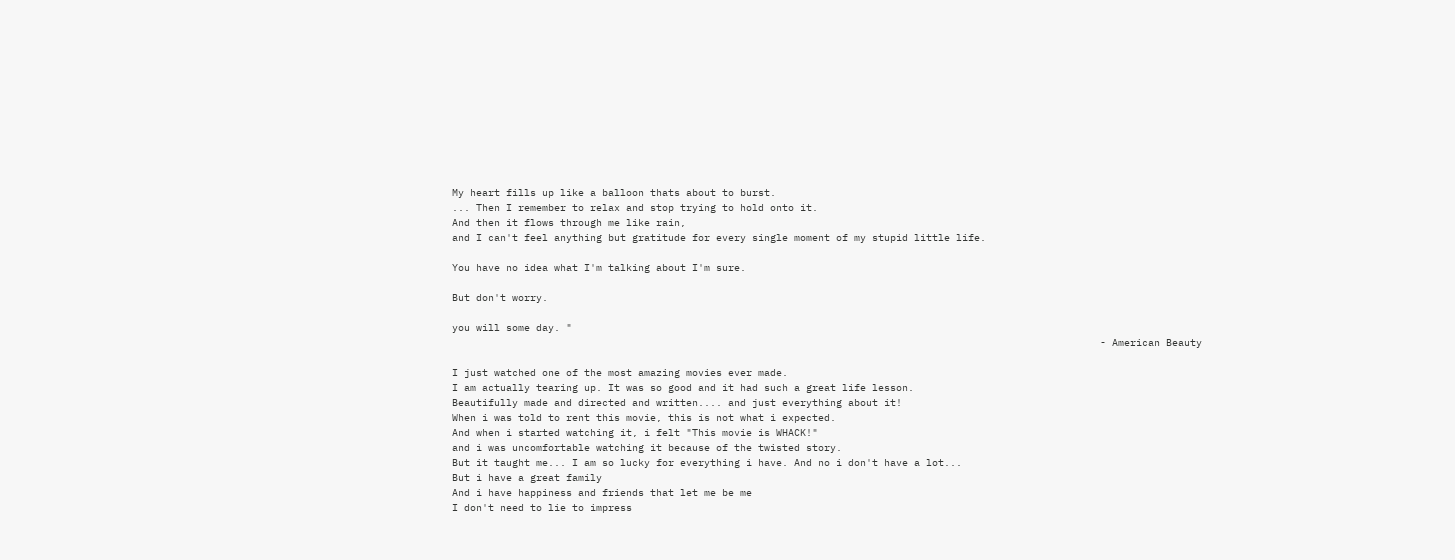My heart fills up like a balloon thats about to burst.
... Then I remember to relax and stop trying to hold onto it.
And then it flows through me like rain,
and I can't feel anything but gratitude for every single moment of my stupid little life.

You have no idea what I'm talking about I'm sure.

But don't worry.

you will some day. "
                                                                                                            - American Beauty

I just watched one of the most amazing movies ever made.
I am actually tearing up. It was so good and it had such a great life lesson.
Beautifully made and directed and written.... and just everything about it!
When i was told to rent this movie, this is not what i expected.
And when i started watching it, i felt "This movie is WHACK!"
and i was uncomfortable watching it because of the twisted story.
But it taught me... I am so lucky for everything i have. And no i don't have a lot...
But i have a great family
And i have happiness and friends that let me be me
I don't need to lie to impress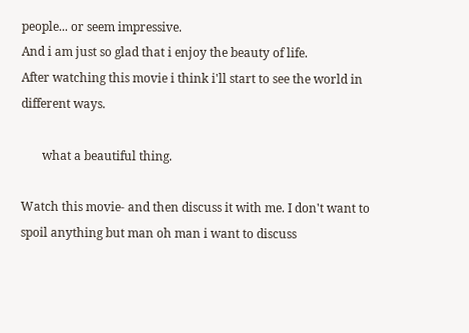people... or seem impressive.
And i am just so glad that i enjoy the beauty of life.
After watching this movie i think i'll start to see the world in different ways.

       what a beautiful thing.

Watch this movie- and then discuss it with me. I don't want to spoil anything but man oh man i want to discuss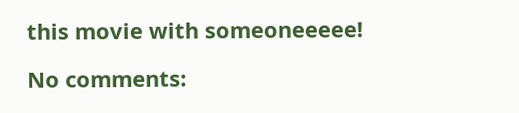this movie with someoneeeee!

No comments: